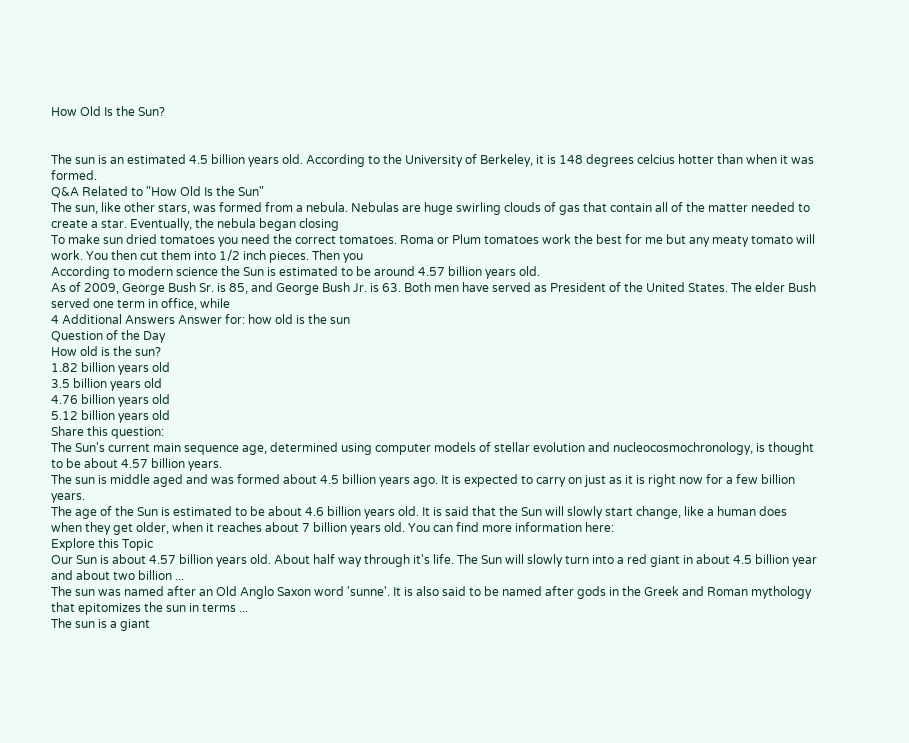How Old Is the Sun?


The sun is an estimated 4.5 billion years old. According to the University of Berkeley, it is 148 degrees celcius hotter than when it was formed.
Q&A Related to "How Old Is the Sun"
The sun, like other stars, was formed from a nebula. Nebulas are huge swirling clouds of gas that contain all of the matter needed to create a star. Eventually, the nebula began closing
To make sun dried tomatoes you need the correct tomatoes. Roma or Plum tomatoes work the best for me but any meaty tomato will work. You then cut them into 1/2 inch pieces. Then you
According to modern science the Sun is estimated to be around 4.57 billion years old.
As of 2009, George Bush Sr. is 85, and George Bush Jr. is 63. Both men have served as President of the United States. The elder Bush served one term in office, while
4 Additional Answers Answer for: how old is the sun
Question of the Day
How old is the sun?
1.82 billion years old
3.5 billion years old
4.76 billion years old
5.12 billion years old
Share this question:
The Sun's current main sequence age, determined using computer models of stellar evolution and nucleocosmochronology, is thought to be about 4.57 billion years.
The sun is middle aged and was formed about 4.5 billion years ago. It is expected to carry on just as it is right now for a few billion years.
The age of the Sun is estimated to be about 4.6 billion years old. It is said that the Sun will slowly start change, like a human does when they get older, when it reaches about 7 billion years old. You can find more information here:
Explore this Topic
Our Sun is about 4.57 billion years old. About half way through it's life. The Sun will slowly turn into a red giant in about 4.5 billion year and about two billion ...
The sun was named after an Old Anglo Saxon word 'sunne'. It is also said to be named after gods in the Greek and Roman mythology that epitomizes the sun in terms ...
The sun is a giant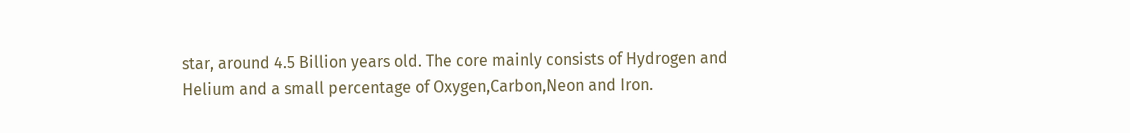star, around 4.5 Billion years old. The core mainly consists of Hydrogen and Helium and a small percentage of Oxygen,Carbon,Neon and Iron.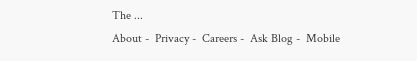The ...
About -  Privacy -  Careers -  Ask Blog -  Mobile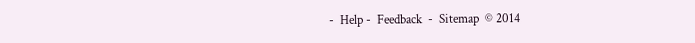-  Help -  Feedback  -  Sitemap  © 2014